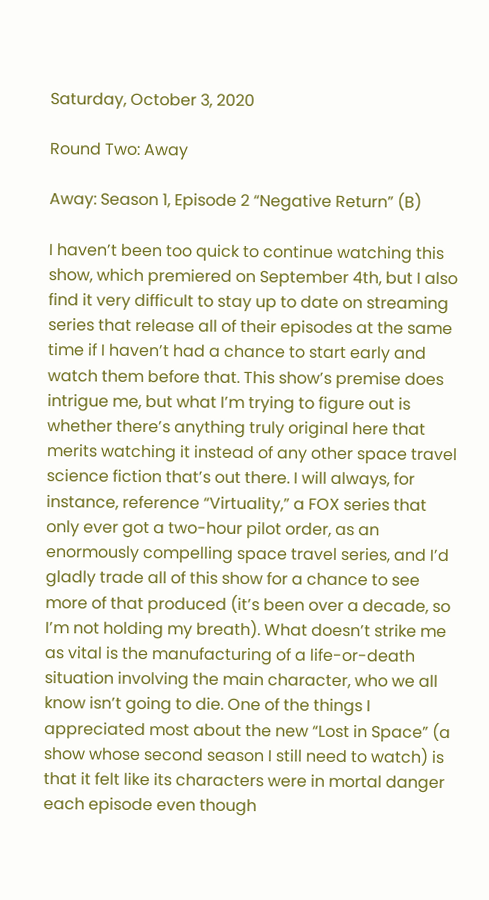Saturday, October 3, 2020

Round Two: Away

Away: Season 1, Episode 2 “Negative Return” (B)

I haven’t been too quick to continue watching this show, which premiered on September 4th, but I also find it very difficult to stay up to date on streaming series that release all of their episodes at the same time if I haven’t had a chance to start early and watch them before that. This show’s premise does intrigue me, but what I’m trying to figure out is whether there’s anything truly original here that merits watching it instead of any other space travel science fiction that’s out there. I will always, for instance, reference “Virtuality,” a FOX series that only ever got a two-hour pilot order, as an enormously compelling space travel series, and I’d gladly trade all of this show for a chance to see more of that produced (it’s been over a decade, so I’m not holding my breath). What doesn’t strike me as vital is the manufacturing of a life-or-death situation involving the main character, who we all know isn’t going to die. One of the things I appreciated most about the new “Lost in Space” (a show whose second season I still need to watch) is that it felt like its characters were in mortal danger each episode even though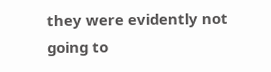they were evidently not going to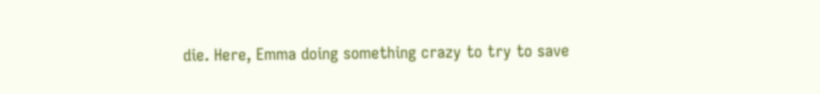die. Here, Emma doing something crazy to try to save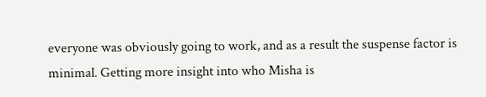everyone was obviously going to work, and as a result the suspense factor is minimal. Getting more insight into who Misha is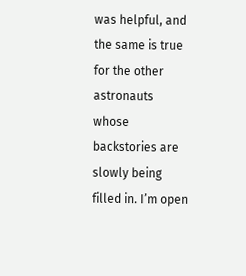was helpful, and the same is true for the other astronauts whose backstories are slowly being filled in. I’m open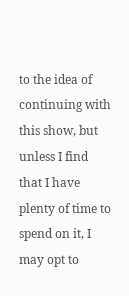to the idea of continuing with this show, but unless I find that I have plenty of time to spend on it, I may opt to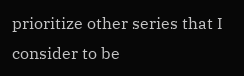prioritize other series that I consider to be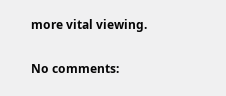more vital viewing.

No comments: